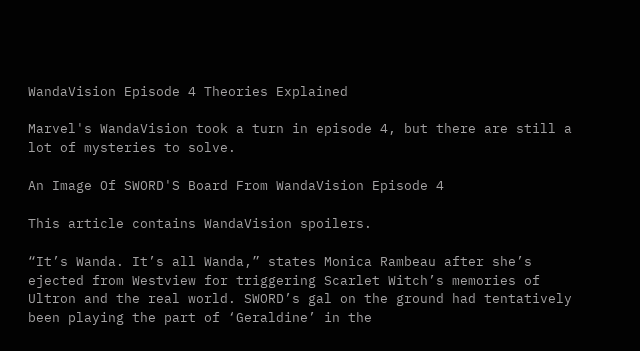WandaVision Episode 4 Theories Explained

Marvel's WandaVision took a turn in episode 4, but there are still a lot of mysteries to solve.

An Image Of SWORD'S Board From WandaVision Episode 4

This article contains WandaVision spoilers.

“It’s Wanda. It’s all Wanda,” states Monica Rambeau after she’s ejected from Westview for triggering Scarlet Witch’s memories of Ultron and the real world. SWORD’s gal on the ground had tentatively been playing the part of ‘Geraldine’ in the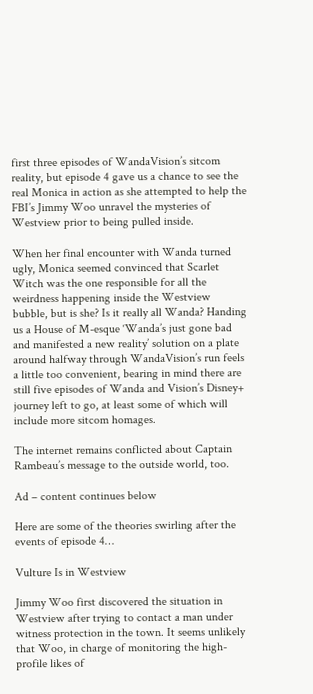first three episodes of WandaVision’s sitcom reality, but episode 4 gave us a chance to see the real Monica in action as she attempted to help the FBI’s Jimmy Woo unravel the mysteries of Westview prior to being pulled inside.

When her final encounter with Wanda turned ugly, Monica seemed convinced that Scarlet Witch was the one responsible for all the weirdness happening inside the Westview bubble, but is she? Is it really all Wanda? Handing us a House of M-esque ‘Wanda’s just gone bad and manifested a new reality’ solution on a plate around halfway through WandaVision’s run feels a little too convenient, bearing in mind there are still five episodes of Wanda and Vision’s Disney+ journey left to go, at least some of which will include more sitcom homages.

The internet remains conflicted about Captain Rambeau’s message to the outside world, too.

Ad – content continues below

Here are some of the theories swirling after the events of episode 4…

Vulture Is in Westview

Jimmy Woo first discovered the situation in Westview after trying to contact a man under witness protection in the town. It seems unlikely that Woo, in charge of monitoring the high-profile likes of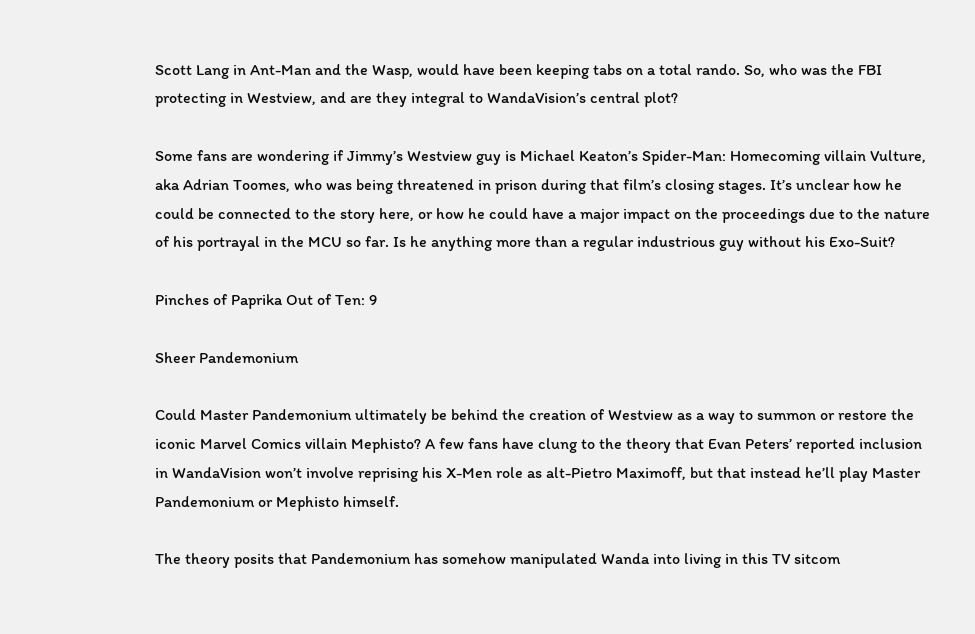Scott Lang in Ant-Man and the Wasp, would have been keeping tabs on a total rando. So, who was the FBI protecting in Westview, and are they integral to WandaVision’s central plot?

Some fans are wondering if Jimmy’s Westview guy is Michael Keaton’s Spider-Man: Homecoming villain Vulture, aka Adrian Toomes, who was being threatened in prison during that film’s closing stages. It’s unclear how he could be connected to the story here, or how he could have a major impact on the proceedings due to the nature of his portrayal in the MCU so far. Is he anything more than a regular industrious guy without his Exo-Suit?

Pinches of Paprika Out of Ten: 9

Sheer Pandemonium

Could Master Pandemonium ultimately be behind the creation of Westview as a way to summon or restore the iconic Marvel Comics villain Mephisto? A few fans have clung to the theory that Evan Peters’ reported inclusion in WandaVision won’t involve reprising his X-Men role as alt-Pietro Maximoff, but that instead he’ll play Master Pandemonium or Mephisto himself.

The theory posits that Pandemonium has somehow manipulated Wanda into living in this TV sitcom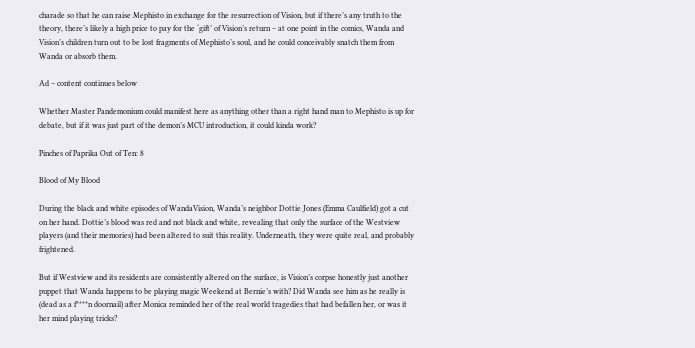charade so that he can raise Mephisto in exchange for the resurrection of Vision, but if there’s any truth to the theory, there’s likely a high price to pay for the ‘gift’ of Vision’s return – at one point in the comics, Wanda and Vision’s children turn out to be lost fragments of Mephisto’s soul, and he could conceivably snatch them from Wanda or absorb them.

Ad – content continues below

Whether Master Pandemonium could manifest here as anything other than a right hand man to Mephisto is up for debate, but if it was just part of the demon’s MCU introduction, it could kinda work?

Pinches of Paprika Out of Ten: 8

Blood of My Blood

During the black and white episodes of WandaVision, Wanda’s neighbor Dottie Jones (Emma Caulfield) got a cut on her hand. Dottie’s blood was red and not black and white, revealing that only the surface of the Westview players (and their memories) had been altered to suit this reality. Underneath, they were quite real, and probably frightened.

But if Westview and its residents are consistently altered on the surface, is Vision’s corpse honestly just another puppet that Wanda happens to be playing magic Weekend at Bernie’s with? Did Wanda see him as he really is (dead as a f****n doornail) after Monica reminded her of the real world tragedies that had befallen her, or was it her mind playing tricks?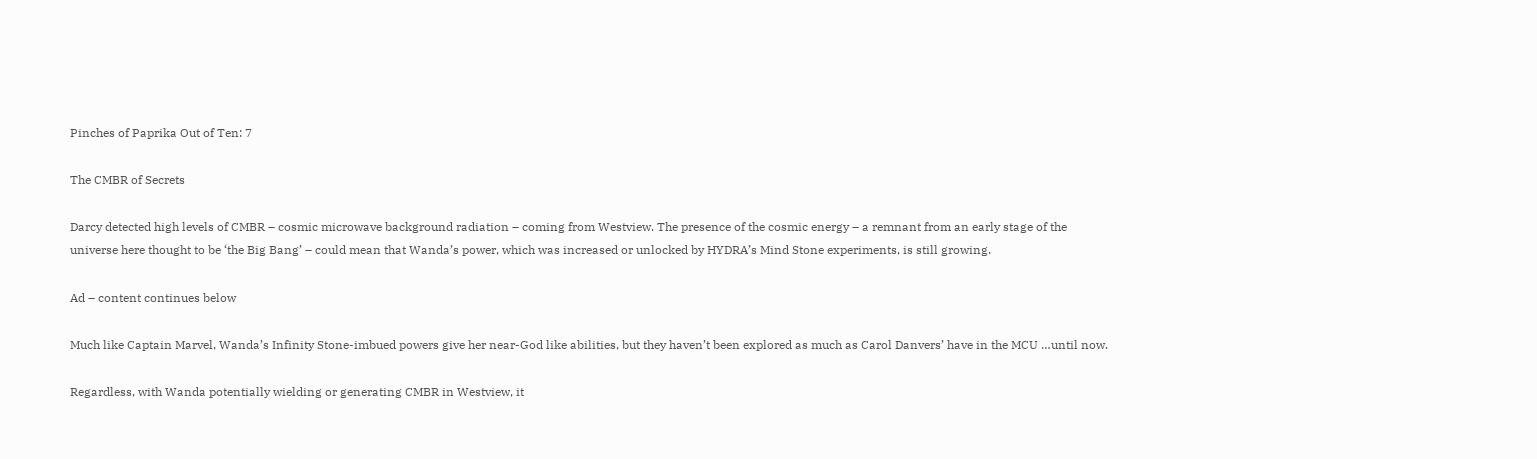Pinches of Paprika Out of Ten: 7

The CMBR of Secrets

Darcy detected high levels of CMBR – cosmic microwave background radiation – coming from Westview. The presence of the cosmic energy – a remnant from an early stage of the universe here thought to be ‘the Big Bang’ – could mean that Wanda’s power, which was increased or unlocked by HYDRA’s Mind Stone experiments, is still growing.

Ad – content continues below

Much like Captain Marvel, Wanda’s Infinity Stone-imbued powers give her near-God like abilities, but they haven’t been explored as much as Carol Danvers’ have in the MCU …until now.

Regardless, with Wanda potentially wielding or generating CMBR in Westview, it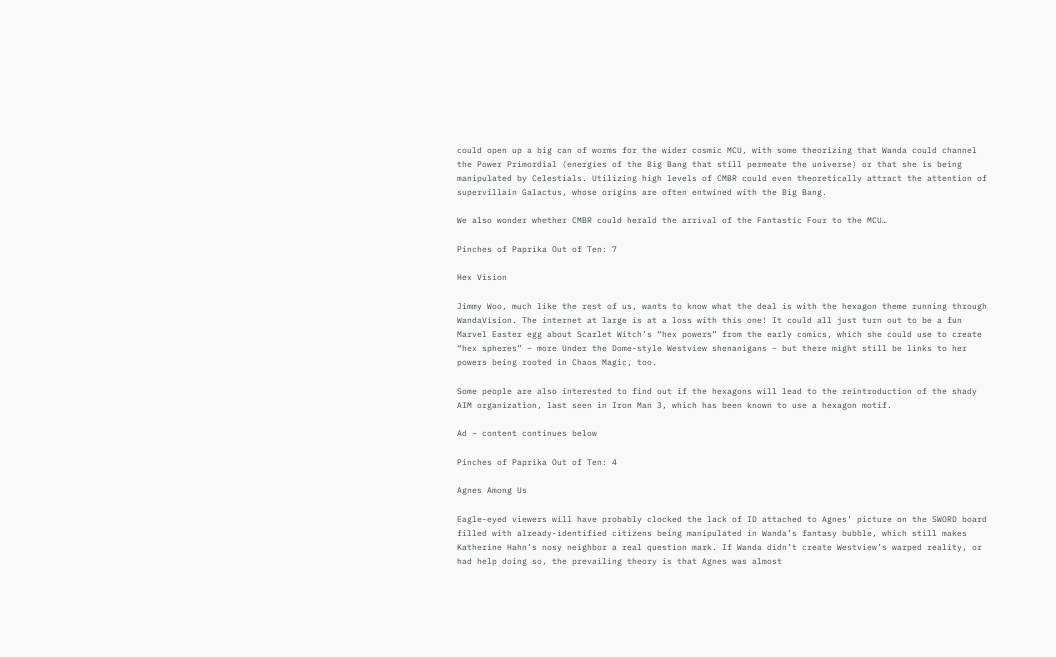could open up a big can of worms for the wider cosmic MCU, with some theorizing that Wanda could channel the Power Primordial (energies of the Big Bang that still permeate the universe) or that she is being manipulated by Celestials. Utilizing high levels of CMBR could even theoretically attract the attention of supervillain Galactus, whose origins are often entwined with the Big Bang.

We also wonder whether CMBR could herald the arrival of the Fantastic Four to the MCU…

Pinches of Paprika Out of Ten: 7

Hex Vision

Jimmy Woo, much like the rest of us, wants to know what the deal is with the hexagon theme running through WandaVision. The internet at large is at a loss with this one! It could all just turn out to be a fun Marvel Easter egg about Scarlet Witch’s “hex powers” from the early comics, which she could use to create “hex spheres” – more Under the Dome-style Westview shenanigans – but there might still be links to her powers being rooted in Chaos Magic, too.

Some people are also interested to find out if the hexagons will lead to the reintroduction of the shady AIM organization, last seen in Iron Man 3, which has been known to use a hexagon motif.

Ad – content continues below

Pinches of Paprika Out of Ten: 4

Agnes Among Us

Eagle-eyed viewers will have probably clocked the lack of ID attached to Agnes’ picture on the SWORD board filled with already-identified citizens being manipulated in Wanda’s fantasy bubble, which still makes Katherine Hahn’s nosy neighbor a real question mark. If Wanda didn’t create Westview’s warped reality, or had help doing so, the prevailing theory is that Agnes was almost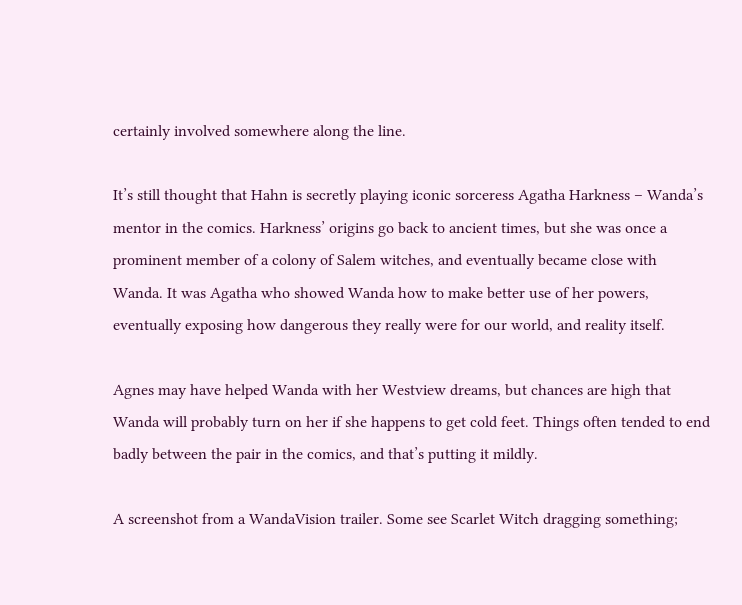certainly involved somewhere along the line.

It’s still thought that Hahn is secretly playing iconic sorceress Agatha Harkness – Wanda’s mentor in the comics. Harkness’ origins go back to ancient times, but she was once a prominent member of a colony of Salem witches, and eventually became close with Wanda. It was Agatha who showed Wanda how to make better use of her powers, eventually exposing how dangerous they really were for our world, and reality itself.

Agnes may have helped Wanda with her Westview dreams, but chances are high that Wanda will probably turn on her if she happens to get cold feet. Things often tended to end badly between the pair in the comics, and that’s putting it mildly.

A screenshot from a WandaVision trailer. Some see Scarlet Witch dragging something;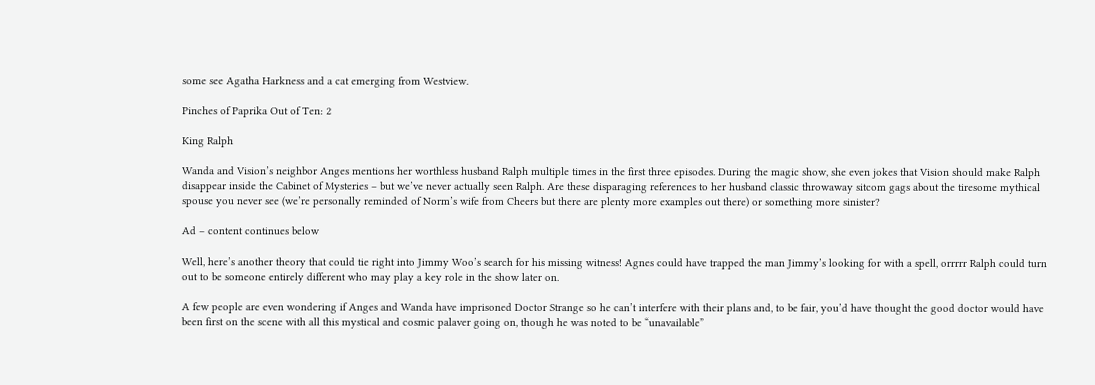some see Agatha Harkness and a cat emerging from Westview.

Pinches of Paprika Out of Ten: 2

King Ralph

Wanda and Vision’s neighbor Anges mentions her worthless husband Ralph multiple times in the first three episodes. During the magic show, she even jokes that Vision should make Ralph disappear inside the Cabinet of Mysteries – but we’ve never actually seen Ralph. Are these disparaging references to her husband classic throwaway sitcom gags about the tiresome mythical spouse you never see (we’re personally reminded of Norm’s wife from Cheers but there are plenty more examples out there) or something more sinister?

Ad – content continues below

Well, here’s another theory that could tie right into Jimmy Woo’s search for his missing witness! Agnes could have trapped the man Jimmy’s looking for with a spell, orrrrr Ralph could turn out to be someone entirely different who may play a key role in the show later on.

A few people are even wondering if Anges and Wanda have imprisoned Doctor Strange so he can’t interfere with their plans and, to be fair, you’d have thought the good doctor would have been first on the scene with all this mystical and cosmic palaver going on, though he was noted to be “unavailable”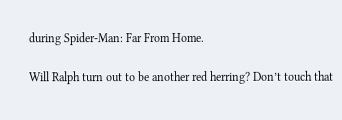during Spider-Man: Far From Home.

Will Ralph turn out to be another red herring? Don’t touch that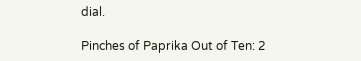dial.

Pinches of Paprika Out of Ten: 2